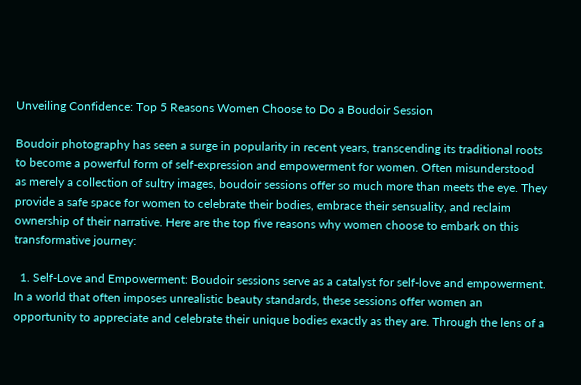Unveiling Confidence: Top 5 Reasons Women Choose to Do a Boudoir Session

Boudoir photography has seen a surge in popularity in recent years, transcending its traditional roots to become a powerful form of self-expression and empowerment for women. Often misunderstood as merely a collection of sultry images, boudoir sessions offer so much more than meets the eye. They provide a safe space for women to celebrate their bodies, embrace their sensuality, and reclaim ownership of their narrative. Here are the top five reasons why women choose to embark on this transformative journey:

  1. Self-Love and Empowerment: Boudoir sessions serve as a catalyst for self-love and empowerment. In a world that often imposes unrealistic beauty standards, these sessions offer women an opportunity to appreciate and celebrate their unique bodies exactly as they are. Through the lens of a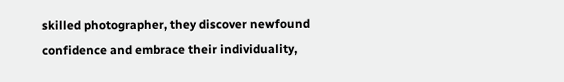skilled photographer, they discover newfound confidence and embrace their individuality,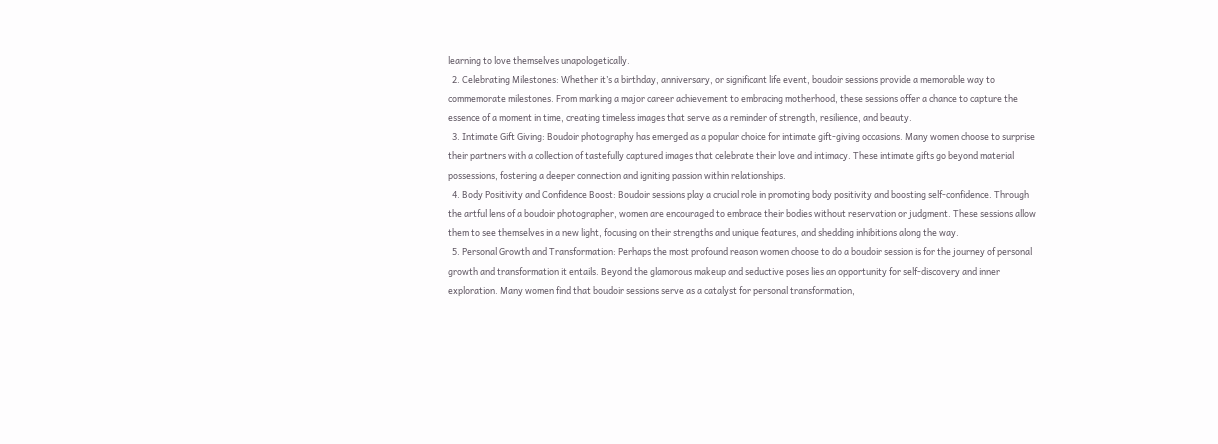learning to love themselves unapologetically.
  2. Celebrating Milestones: Whether it’s a birthday, anniversary, or significant life event, boudoir sessions provide a memorable way to commemorate milestones. From marking a major career achievement to embracing motherhood, these sessions offer a chance to capture the essence of a moment in time, creating timeless images that serve as a reminder of strength, resilience, and beauty.
  3. Intimate Gift Giving: Boudoir photography has emerged as a popular choice for intimate gift-giving occasions. Many women choose to surprise their partners with a collection of tastefully captured images that celebrate their love and intimacy. These intimate gifts go beyond material possessions, fostering a deeper connection and igniting passion within relationships.
  4. Body Positivity and Confidence Boost: Boudoir sessions play a crucial role in promoting body positivity and boosting self-confidence. Through the artful lens of a boudoir photographer, women are encouraged to embrace their bodies without reservation or judgment. These sessions allow them to see themselves in a new light, focusing on their strengths and unique features, and shedding inhibitions along the way.
  5. Personal Growth and Transformation: Perhaps the most profound reason women choose to do a boudoir session is for the journey of personal growth and transformation it entails. Beyond the glamorous makeup and seductive poses lies an opportunity for self-discovery and inner exploration. Many women find that boudoir sessions serve as a catalyst for personal transformation,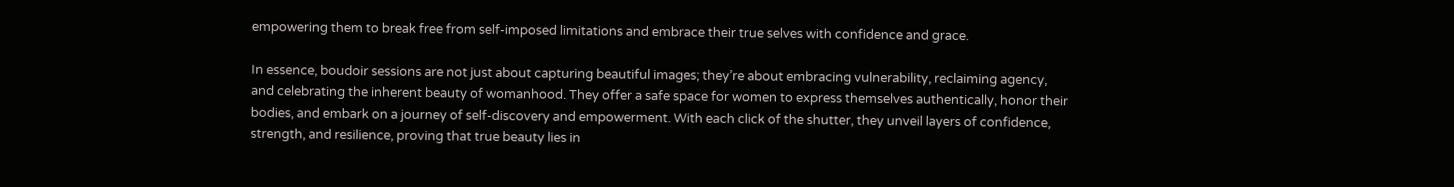empowering them to break free from self-imposed limitations and embrace their true selves with confidence and grace.

In essence, boudoir sessions are not just about capturing beautiful images; they’re about embracing vulnerability, reclaiming agency, and celebrating the inherent beauty of womanhood. They offer a safe space for women to express themselves authentically, honor their bodies, and embark on a journey of self-discovery and empowerment. With each click of the shutter, they unveil layers of confidence, strength, and resilience, proving that true beauty lies in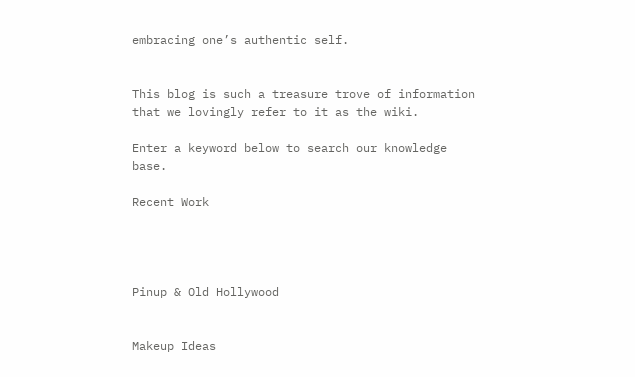embracing one’s authentic self.


This blog is such a treasure trove of information that we lovingly refer to it as the wiki.

Enter a keyword below to search our knowledge base.

Recent Work




Pinup & Old Hollywood


Makeup Ideas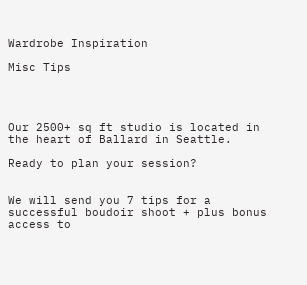Wardrobe Inspiration

Misc Tips




Our 2500+ sq ft studio is located in the heart of Ballard in Seattle.

Ready to plan your session?


We will send you 7 tips for a successful boudoir shoot + plus bonus access to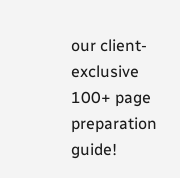our client-exclusive 100+ page preparation guide!